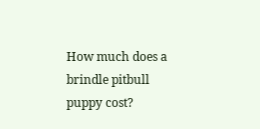How much does a brindle pitbull puppy cost?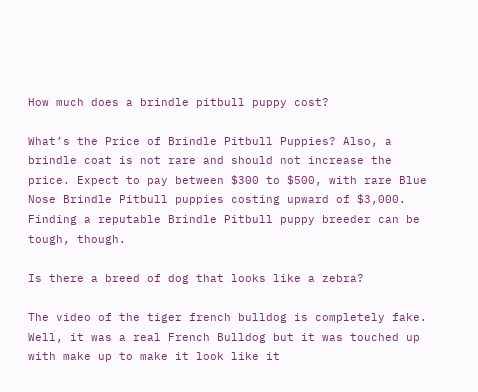How much does a brindle pitbull puppy cost?

What’s the Price of Brindle Pitbull Puppies? Also, a brindle coat is not rare and should not increase the price. Expect to pay between $300 to $500, with rare Blue Nose Brindle Pitbull puppies costing upward of $3,000. Finding a reputable Brindle Pitbull puppy breeder can be tough, though.

Is there a breed of dog that looks like a zebra?

The video of the tiger french bulldog is completely fake. Well, it was a real French Bulldog but it was touched up with make up to make it look like it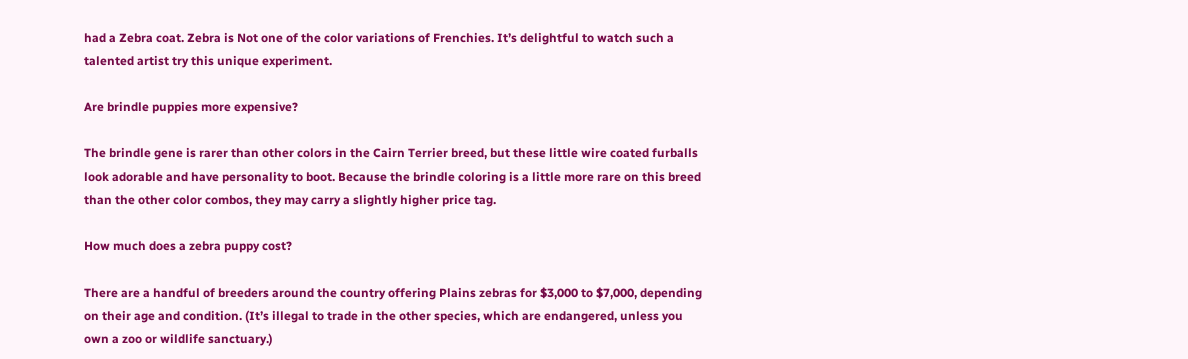had a Zebra coat. Zebra is Not one of the color variations of Frenchies. It’s delightful to watch such a talented artist try this unique experiment.

Are brindle puppies more expensive?

The brindle gene is rarer than other colors in the Cairn Terrier breed, but these little wire coated furballs look adorable and have personality to boot. Because the brindle coloring is a little more rare on this breed than the other color combos, they may carry a slightly higher price tag.

How much does a zebra puppy cost?

There are a handful of breeders around the country offering Plains zebras for $3,000 to $7,000, depending on their age and condition. (It’s illegal to trade in the other species, which are endangered, unless you own a zoo or wildlife sanctuary.)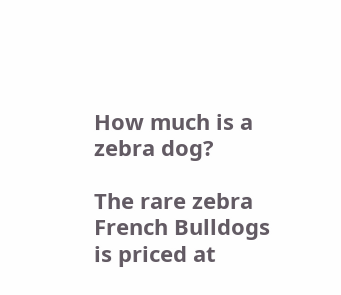How much is a zebra dog?

The rare zebra French Bulldogs is priced at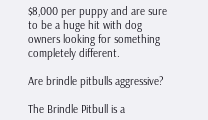$8,000 per puppy and are sure to be a huge hit with dog owners looking for something completely different.

Are brindle pitbulls aggressive?

The Brindle Pitbull is a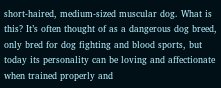short-haired, medium-sized muscular dog. What is this? It’s often thought of as a dangerous dog breed, only bred for dog fighting and blood sports, but today its personality can be loving and affectionate when trained properly and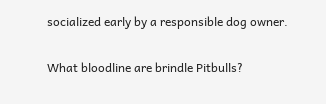socialized early by a responsible dog owner.

What bloodline are brindle Pitbulls?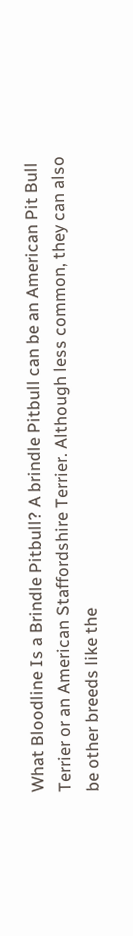What Bloodline Is a Brindle Pitbull? A brindle Pitbull can be an American Pit Bull Terrier or an American Staffordshire Terrier. Although less common, they can also be other breeds like the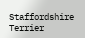Staffordshire Terrier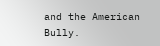and the American Bully.